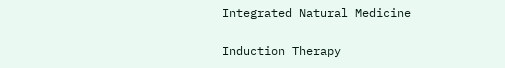Integrated Natural Medicine

Induction Therapy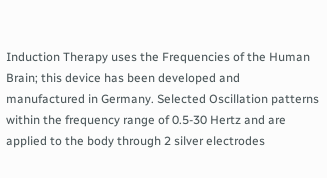Induction Therapy uses the Frequencies of the Human Brain; this device has been developed and manufactured in Germany. Selected Oscillation patterns within the frequency range of 0.5-30 Hertz and are applied to the body through 2 silver electrodes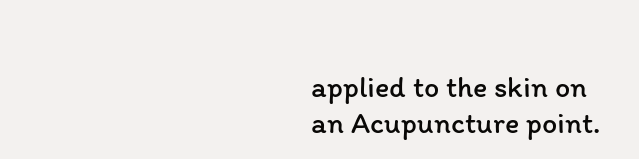applied to the skin on an Acupuncture point.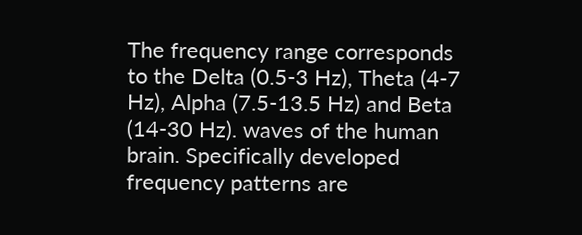The frequency range corresponds to the Delta (0.5-3 Hz), Theta (4-7 Hz), Alpha (7.5-13.5 Hz) and Beta (14-30 Hz). waves of the human brain. Specifically developed frequency patterns are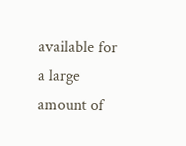available for a large amount of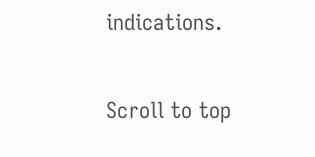indications.

Scroll to top